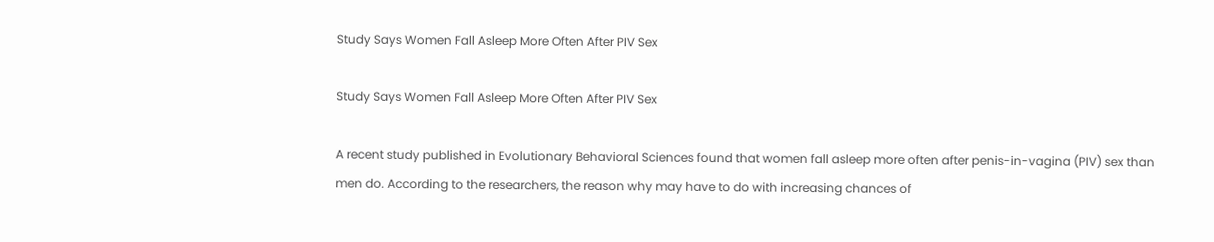Study Says Women Fall Asleep More Often After PIV Sex

Study Says Women Fall Asleep More Often After PIV Sex

A recent study published in Evolutionary Behavioral Sciences found that women fall asleep more often after penis-in-vagina (PIV) sex than men do. According to the researchers, the reason why may have to do with increasing chances of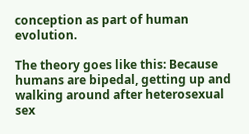conception as part of human evolution.

The theory goes like this: Because humans are bipedal, getting up and walking around after heterosexual sex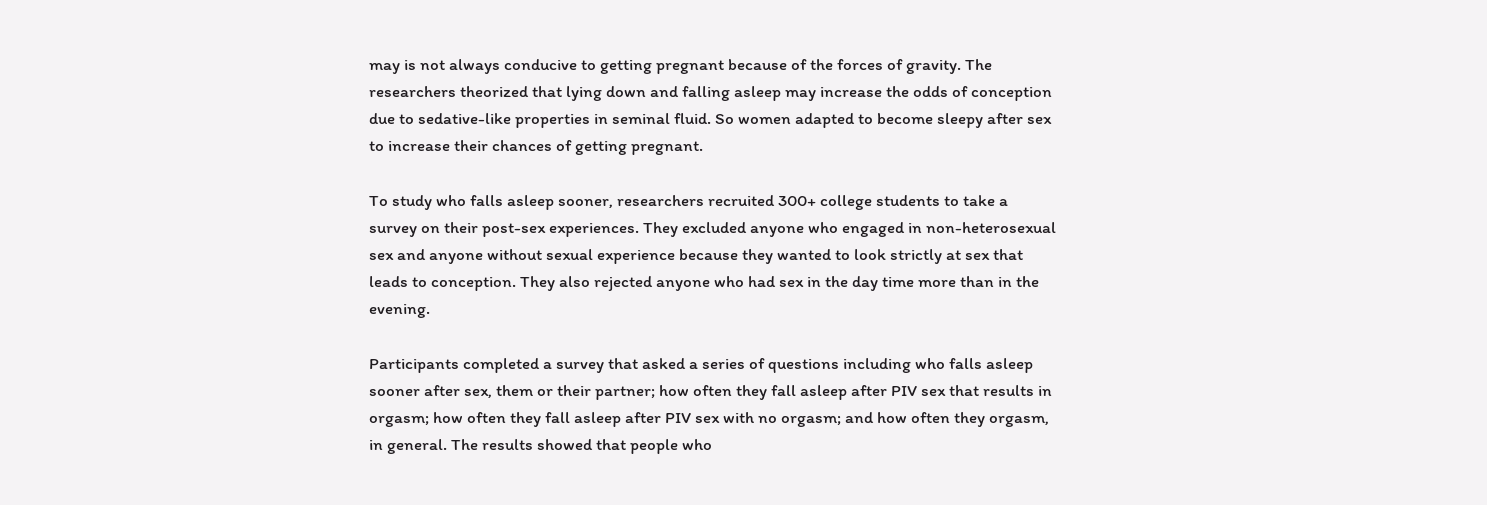may is not always conducive to getting pregnant because of the forces of gravity. The researchers theorized that lying down and falling asleep may increase the odds of conception due to sedative-like properties in seminal fluid. So women adapted to become sleepy after sex to increase their chances of getting pregnant.

To study who falls asleep sooner, researchers recruited 300+ college students to take a survey on their post-sex experiences. They excluded anyone who engaged in non-heterosexual sex and anyone without sexual experience because they wanted to look strictly at sex that leads to conception. They also rejected anyone who had sex in the day time more than in the evening.

Participants completed a survey that asked a series of questions including who falls asleep sooner after sex, them or their partner; how often they fall asleep after PIV sex that results in orgasm; how often they fall asleep after PIV sex with no orgasm; and how often they orgasm, in general. The results showed that people who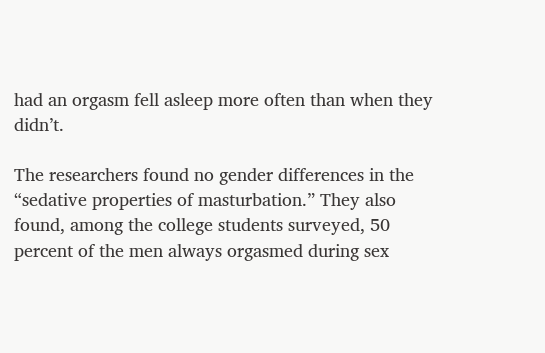had an orgasm fell asleep more often than when they didn’t.

The researchers found no gender differences in the “sedative properties of masturbation.” They also found, among the college students surveyed, 50 percent of the men always orgasmed during sex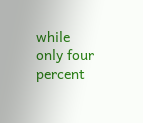while only four percent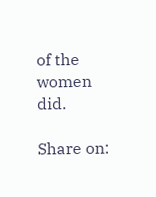of the women did.

Share on: